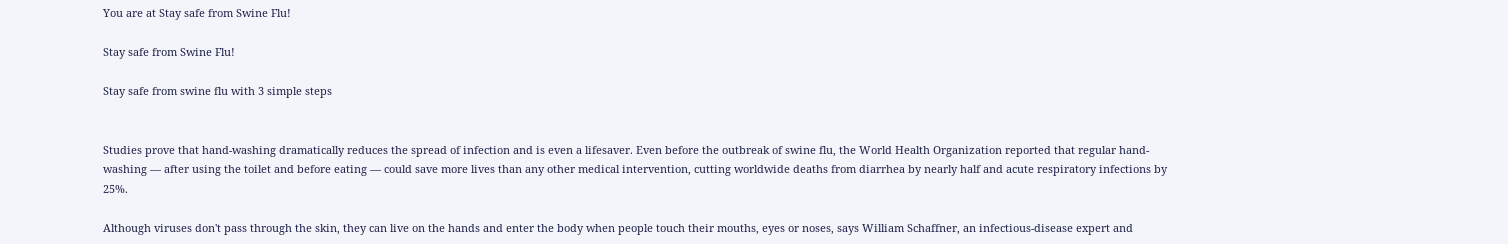You are at Stay safe from Swine Flu!

Stay safe from Swine Flu!

Stay safe from swine flu with 3 simple steps


Studies prove that hand-washing dramatically reduces the spread of infection and is even a lifesaver. Even before the outbreak of swine flu, the World Health Organization reported that regular hand-washing — after using the toilet and before eating — could save more lives than any other medical intervention, cutting worldwide deaths from diarrhea by nearly half and acute respiratory infections by 25%.

Although viruses don't pass through the skin, they can live on the hands and enter the body when people touch their mouths, eyes or noses, says William Schaffner, an infectious-disease expert and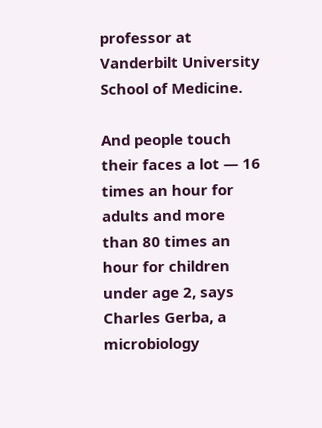professor at Vanderbilt University School of Medicine.

And people touch their faces a lot — 16 times an hour for adults and more than 80 times an hour for children under age 2, says Charles Gerba, a microbiology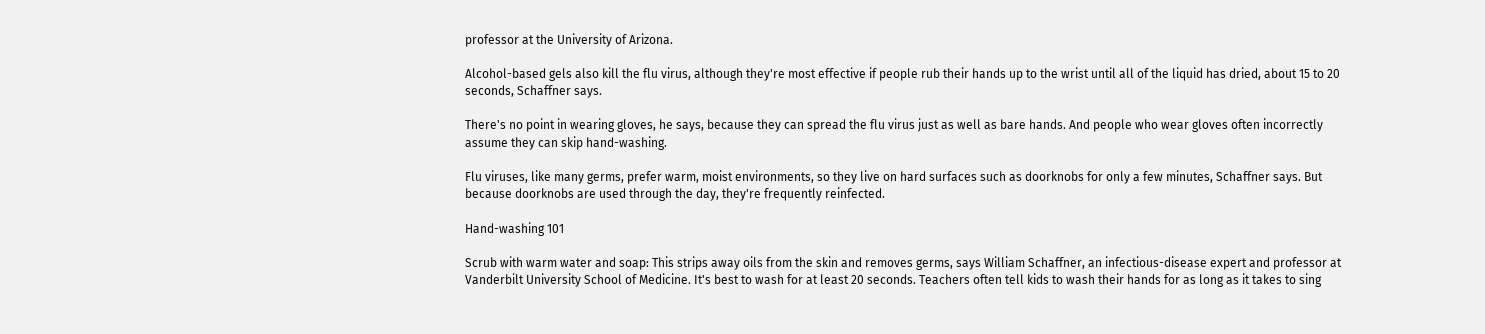professor at the University of Arizona.

Alcohol-based gels also kill the flu virus, although they're most effective if people rub their hands up to the wrist until all of the liquid has dried, about 15 to 20 seconds, Schaffner says.

There's no point in wearing gloves, he says, because they can spread the flu virus just as well as bare hands. And people who wear gloves often incorrectly assume they can skip hand-washing.

Flu viruses, like many germs, prefer warm, moist environments, so they live on hard surfaces such as doorknobs for only a few minutes, Schaffner says. But because doorknobs are used through the day, they're frequently reinfected.

Hand-washing 101

Scrub with warm water and soap: This strips away oils from the skin and removes germs, says William Schaffner, an infectious-disease expert and professor at Vanderbilt University School of Medicine. It's best to wash for at least 20 seconds. Teachers often tell kids to wash their hands for as long as it takes to sing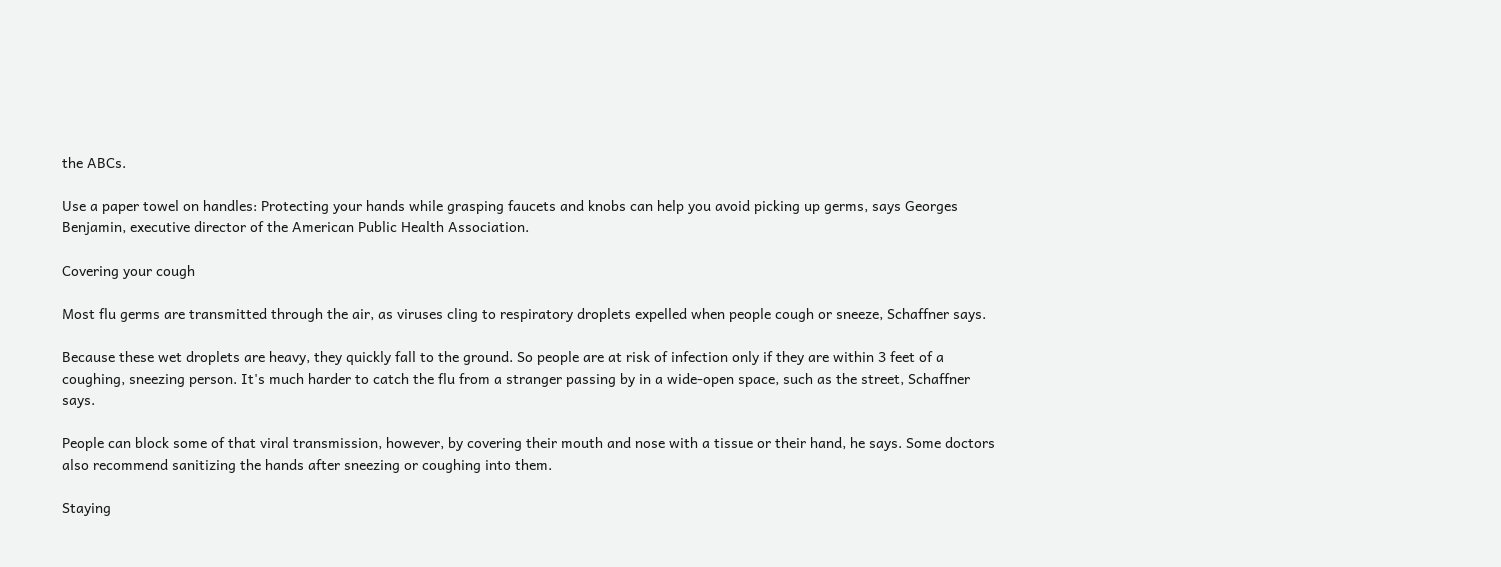the ABCs.

Use a paper towel on handles: Protecting your hands while grasping faucets and knobs can help you avoid picking up germs, says Georges Benjamin, executive director of the American Public Health Association.

Covering your cough

Most flu germs are transmitted through the air, as viruses cling to respiratory droplets expelled when people cough or sneeze, Schaffner says.

Because these wet droplets are heavy, they quickly fall to the ground. So people are at risk of infection only if they are within 3 feet of a coughing, sneezing person. It's much harder to catch the flu from a stranger passing by in a wide-open space, such as the street, Schaffner says.

People can block some of that viral transmission, however, by covering their mouth and nose with a tissue or their hand, he says. Some doctors also recommend sanitizing the hands after sneezing or coughing into them.

Staying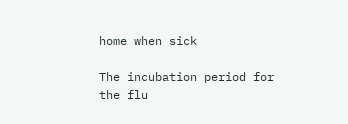home when sick

The incubation period for the flu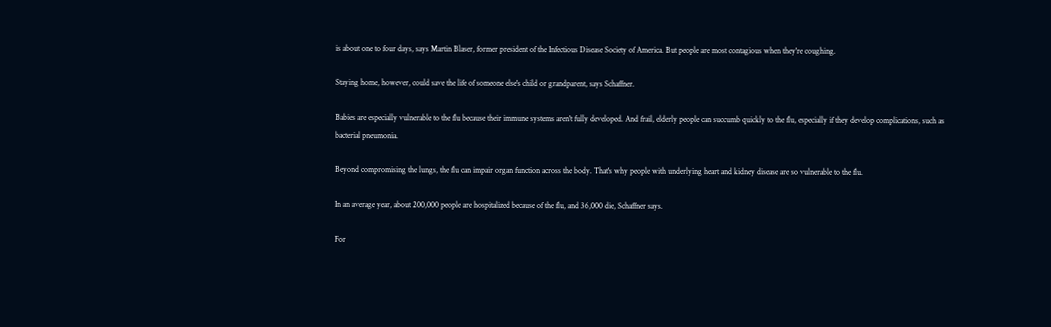is about one to four days, says Martin Blaser, former president of the Infectious Disease Society of America. But people are most contagious when they're coughing.

Staying home, however, could save the life of someone else's child or grandparent, says Schaffner.

Babies are especially vulnerable to the flu because their immune systems aren't fully developed. And frail, elderly people can succumb quickly to the flu, especially if they develop complications, such as bacterial pneumonia.

Beyond compromising the lungs, the flu can impair organ function across the body. That's why people with underlying heart and kidney disease are so vulnerable to the flu.

In an average year, about 200,000 people are hospitalized because of the flu, and 36,000 die, Schaffner says.

For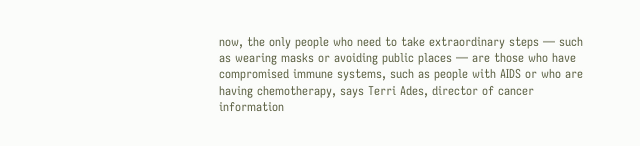now, the only people who need to take extraordinary steps — such as wearing masks or avoiding public places — are those who have compromised immune systems, such as people with AIDS or who are having chemotherapy, says Terri Ades, director of cancer information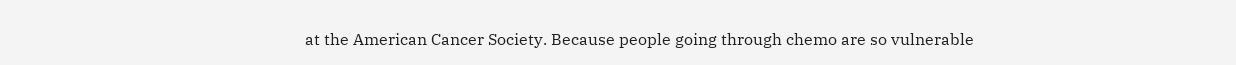at the American Cancer Society. Because people going through chemo are so vulnerable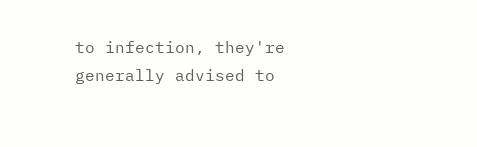to infection, they're generally advised to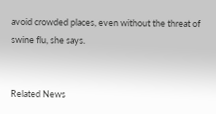avoid crowded places, even without the threat of swine flu, she says.


Related News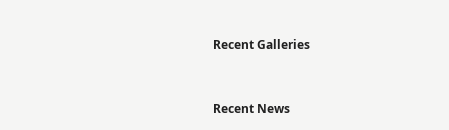Recent Galleries


Recent News